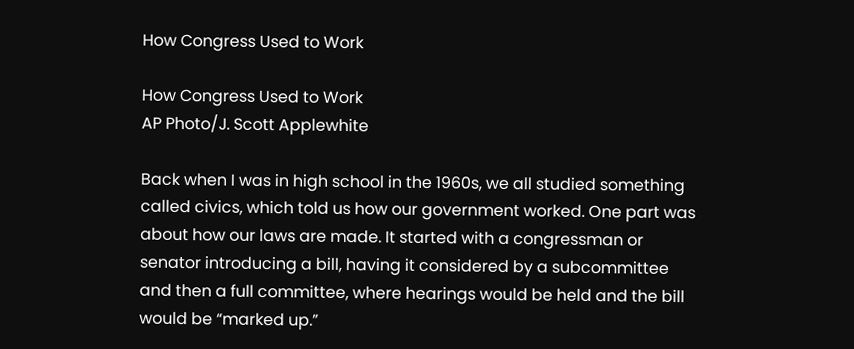How Congress Used to Work

How Congress Used to Work
AP Photo/J. Scott Applewhite

Back when I was in high school in the 1960s, we all studied something called civics, which told us how our government worked. One part was about how our laws are made. It started with a congressman or senator introducing a bill, having it considered by a subcommittee and then a full committee, where hearings would be held and the bill would be “marked up.”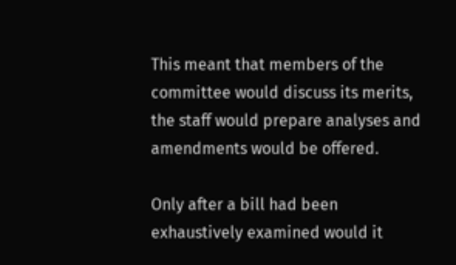This meant that members of the committee would discuss its merits, the staff would prepare analyses and amendments would be offered.

Only after a bill had been exhaustively examined would it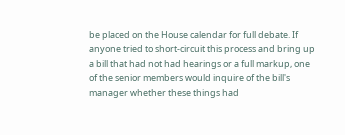be placed on the House calendar for full debate. If anyone tried to short-circuit this process and bring up a bill that had not had hearings or a full markup, one of the senior members would inquire of the bill's manager whether these things had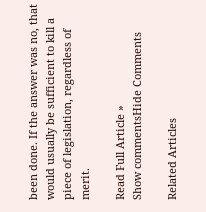been done. If the answer was no, that would usually be sufficient to kill a piece of legislation, regardless of merit.

Read Full Article »
Show commentsHide Comments

Related Articles